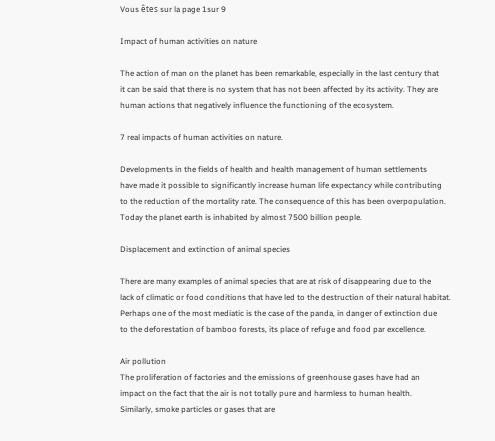Vous êtes sur la page 1sur 9

Impact of human activities on nature

The action of man on the planet has been remarkable, especially in the last century that
it can be said that there is no system that has not been affected by its activity. They are
human actions that negatively influence the functioning of the ecosystem.

7 real impacts of human activities on nature.

Developments in the fields of health and health management of human settlements
have made it possible to significantly increase human life expectancy while contributing
to the reduction of the mortality rate. The consequence of this has been overpopulation.
Today the planet earth is inhabited by almost 7500 billion people.

Displacement and extinction of animal species

There are many examples of animal species that are at risk of disappearing due to the
lack of climatic or food conditions that have led to the destruction of their natural habitat.
Perhaps one of the most mediatic is the case of the panda, in danger of extinction due
to the deforestation of bamboo forests, its place of refuge and food par excellence.

Air pollution
The proliferation of factories and the emissions of greenhouse gases have had an
impact on the fact that the air is not totally pure and harmless to human health.
Similarly, smoke particles or gases that are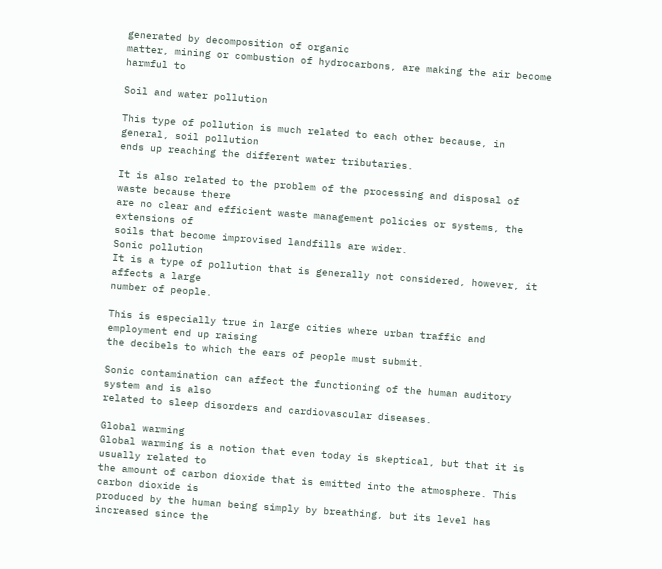generated by decomposition of organic
matter, mining or combustion of hydrocarbons, are making the air become harmful to

Soil and water pollution

This type of pollution is much related to each other because, in general, soil pollution
ends up reaching the different water tributaries.

It is also related to the problem of the processing and disposal of waste because there
are no clear and efficient waste management policies or systems, the extensions of
soils that become improvised landfills are wider.
Sonic pollution
It is a type of pollution that is generally not considered, however, it affects a large
number of people.

This is especially true in large cities where urban traffic and employment end up raising
the decibels to which the ears of people must submit.

Sonic contamination can affect the functioning of the human auditory system and is also
related to sleep disorders and cardiovascular diseases.

Global warming
Global warming is a notion that even today is skeptical, but that it is usually related to
the amount of carbon dioxide that is emitted into the atmosphere. This carbon dioxide is
produced by the human being simply by breathing, but its level has increased since the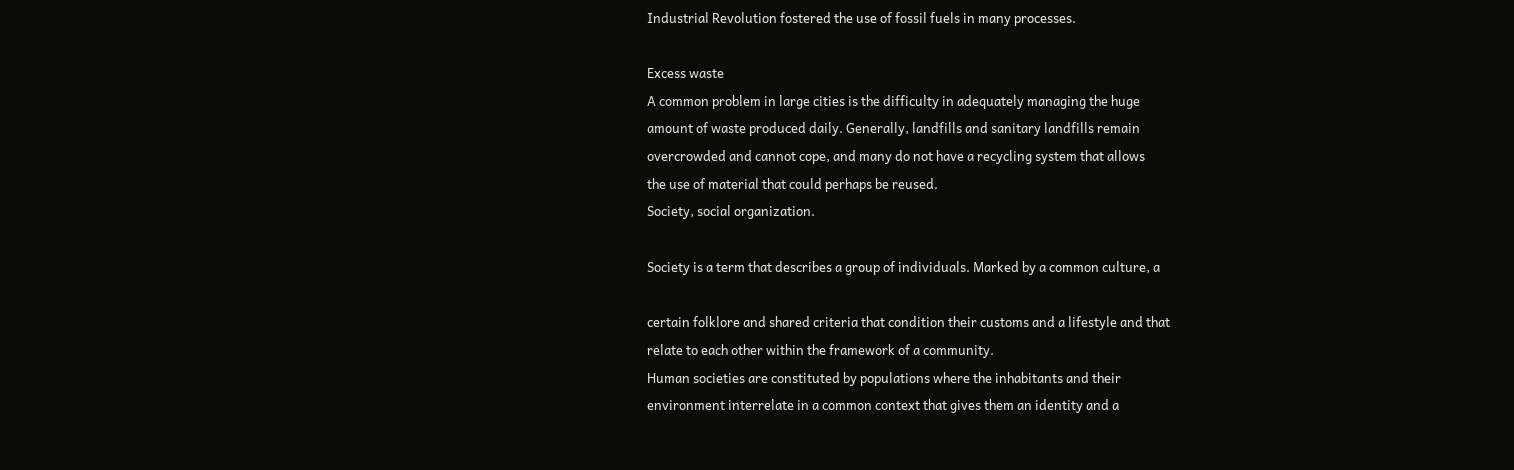Industrial Revolution fostered the use of fossil fuels in many processes.

Excess waste
A common problem in large cities is the difficulty in adequately managing the huge
amount of waste produced daily. Generally, landfills and sanitary landfills remain
overcrowded and cannot cope, and many do not have a recycling system that allows
the use of material that could perhaps be reused.
Society, social organization.

Society is a term that describes a group of individuals. Marked by a common culture, a

certain folklore and shared criteria that condition their customs and a lifestyle and that
relate to each other within the framework of a community.
Human societies are constituted by populations where the inhabitants and their
environment interrelate in a common context that gives them an identity and a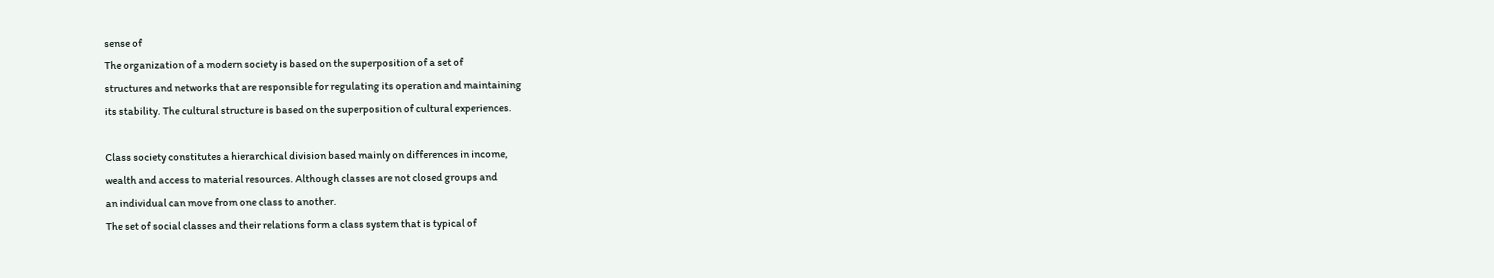sense of
The organization of a modern society is based on the superposition of a set of
structures and networks that are responsible for regulating its operation and maintaining
its stability. The cultural structure is based on the superposition of cultural experiences.

Class society constitutes a hierarchical division based mainly on differences in income,
wealth and access to material resources. Although classes are not closed groups and
an individual can move from one class to another.
The set of social classes and their relations form a class system that is typical of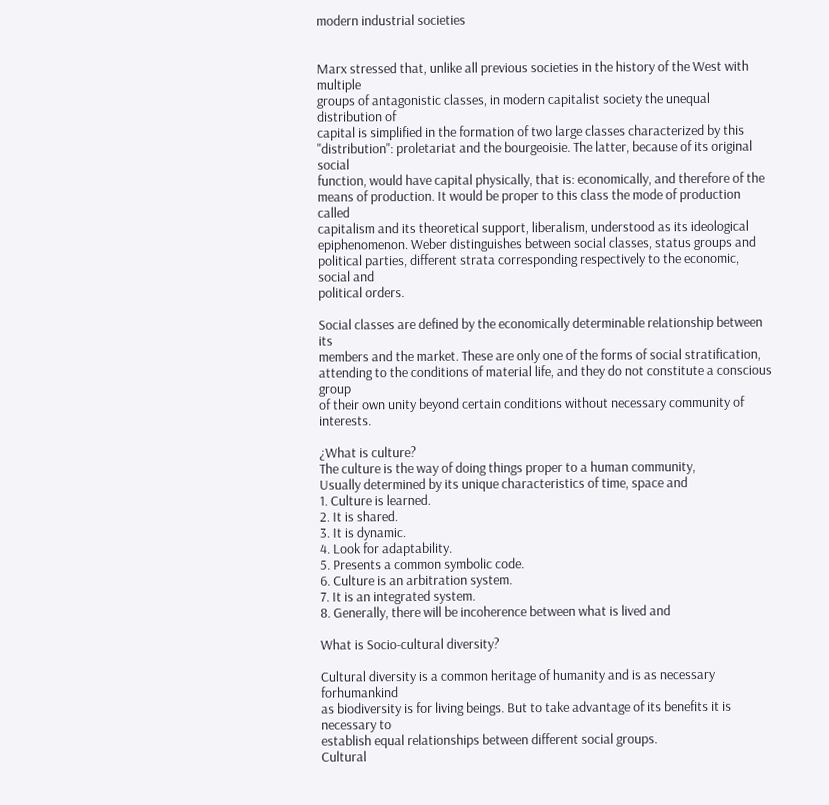modern industrial societies


Marx stressed that, unlike all previous societies in the history of the West with multiple
groups of antagonistic classes, in modern capitalist society the unequal distribution of
capital is simplified in the formation of two large classes characterized by this
"distribution": proletariat and the bourgeoisie. The latter, because of its original social
function, would have capital physically, that is: economically, and therefore of the
means of production. It would be proper to this class the mode of production called
capitalism and its theoretical support, liberalism, understood as its ideological
epiphenomenon. Weber distinguishes between social classes, status groups and
political parties, different strata corresponding respectively to the economic, social and
political orders.

Social classes are defined by the economically determinable relationship between its
members and the market. These are only one of the forms of social stratification,
attending to the conditions of material life, and they do not constitute a conscious group
of their own unity beyond certain conditions without necessary community of interests.

¿What is culture?
The culture is the way of doing things proper to a human community,
Usually determined by its unique characteristics of time, space and
1. Culture is learned.
2. It is shared.
3. It is dynamic.
4. Look for adaptability.
5. Presents a common symbolic code.
6. Culture is an arbitration system.
7. It is an integrated system.
8. Generally, there will be incoherence between what is lived and

What is Socio-cultural diversity?

Cultural diversity is a common heritage of humanity and is as necessary forhumankind
as biodiversity is for living beings. But to take advantage of its benefits it is necessary to
establish equal relationships between different social groups.
Cultural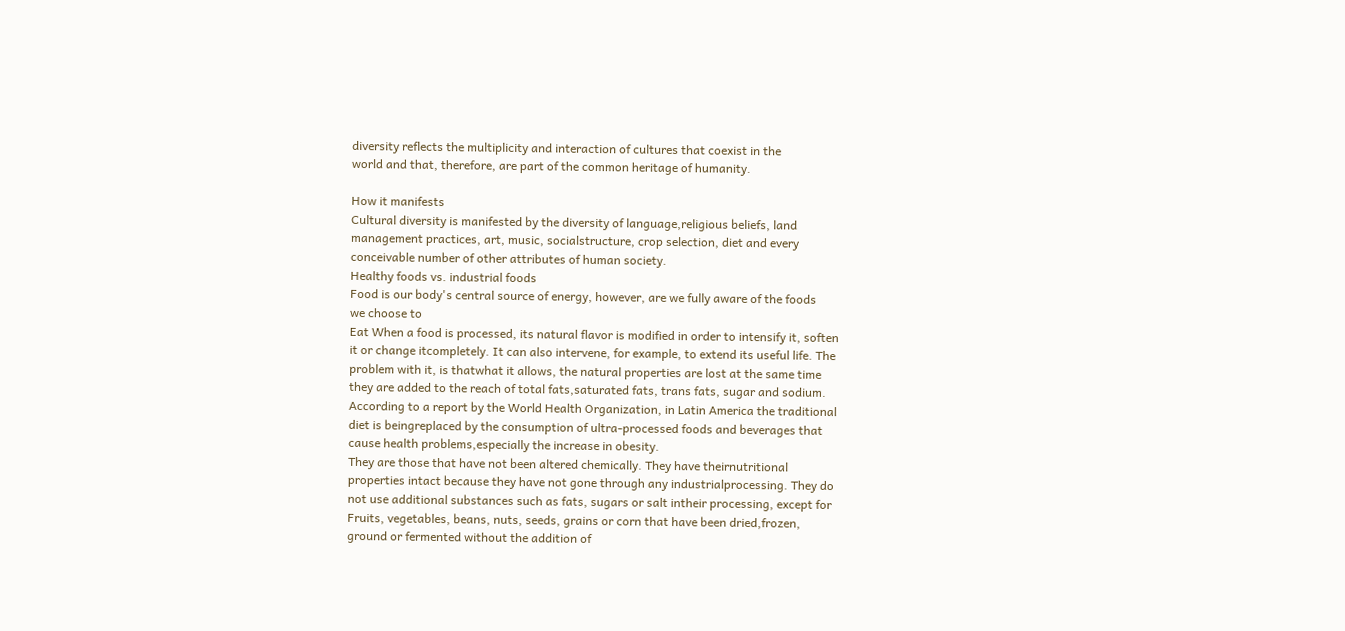diversity reflects the multiplicity and interaction of cultures that coexist in the
world and that, therefore, are part of the common heritage of humanity.

How it manifests
Cultural diversity is manifested by the diversity of language,religious beliefs, land
management practices, art, music, socialstructure, crop selection, diet and every
conceivable number of other attributes of human society.
Healthy foods vs. industrial foods
Food is our body's central source of energy, however, are we fully aware of the foods
we choose to
Eat When a food is processed, its natural flavor is modified in order to intensify it, soften
it or change itcompletely. It can also intervene, for example, to extend its useful life. The
problem with it, is thatwhat it allows, the natural properties are lost at the same time
they are added to the reach of total fats,saturated fats, trans fats, sugar and sodium.
According to a report by the World Health Organization, in Latin America the traditional
diet is beingreplaced by the consumption of ultra-processed foods and beverages that
cause health problems,especially the increase in obesity.
They are those that have not been altered chemically. They have theirnutritional
properties intact because they have not gone through any industrialprocessing. They do
not use additional substances such as fats, sugars or salt intheir processing, except for
Fruits, vegetables, beans, nuts, seeds, grains or corn that have been dried,frozen,
ground or fermented without the addition of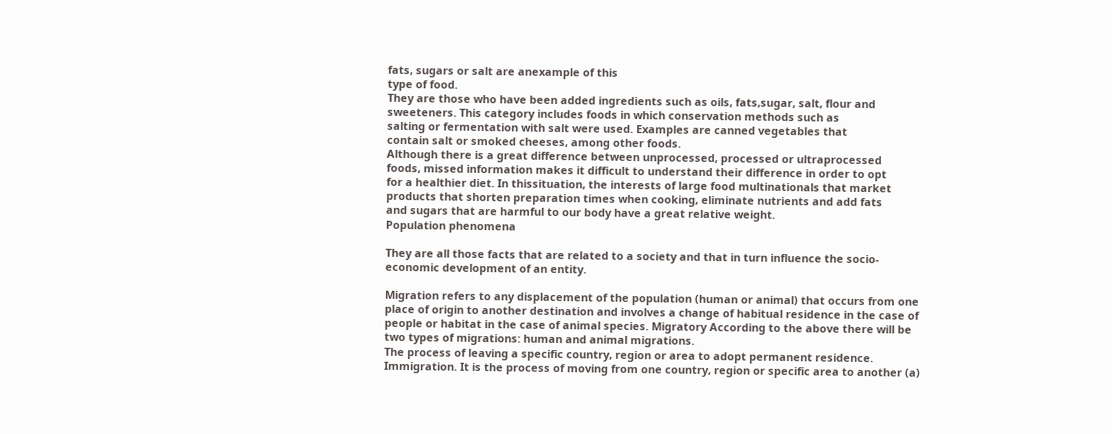fats, sugars or salt are anexample of this
type of food.
They are those who have been added ingredients such as oils, fats,sugar, salt, flour and
sweeteners. This category includes foods in which conservation methods such as
salting or fermentation with salt were used. Examples are canned vegetables that
contain salt or smoked cheeses, among other foods.
Although there is a great difference between unprocessed, processed or ultraprocessed
foods, missed information makes it difficult to understand their difference in order to opt
for a healthier diet. In thissituation, the interests of large food multinationals that market
products that shorten preparation times when cooking, eliminate nutrients and add fats
and sugars that are harmful to our body have a great relative weight.
Population phenomena

They are all those facts that are related to a society and that in turn influence the socio-
economic development of an entity.

Migration refers to any displacement of the population (human or animal) that occurs from one
place of origin to another destination and involves a change of habitual residence in the case of
people or habitat in the case of animal species. Migratory According to the above there will be
two types of migrations: human and animal migrations.
The process of leaving a specific country, region or area to adopt permanent residence.
Immigration. It is the process of moving from one country, region or specific area to another (a)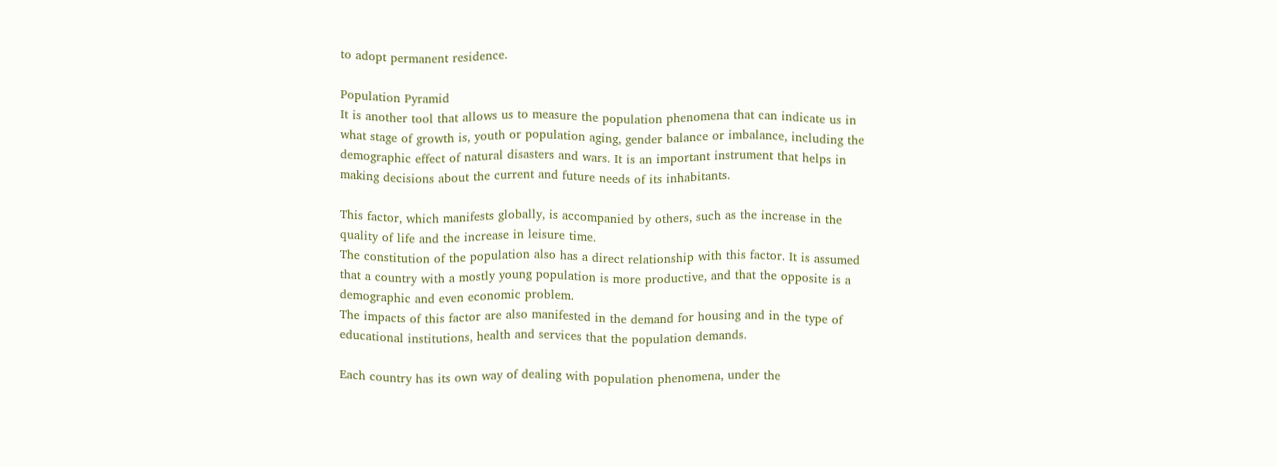to adopt permanent residence.

Population Pyramid
It is another tool that allows us to measure the population phenomena that can indicate us in
what stage of growth is, youth or population aging, gender balance or imbalance, including the
demographic effect of natural disasters and wars. It is an important instrument that helps in
making decisions about the current and future needs of its inhabitants.

This factor, which manifests globally, is accompanied by others, such as the increase in the
quality of life and the increase in leisure time.
The constitution of the population also has a direct relationship with this factor. It is assumed
that a country with a mostly young population is more productive, and that the opposite is a
demographic and even economic problem.
The impacts of this factor are also manifested in the demand for housing and in the type of
educational institutions, health and services that the population demands.

Each country has its own way of dealing with population phenomena, under the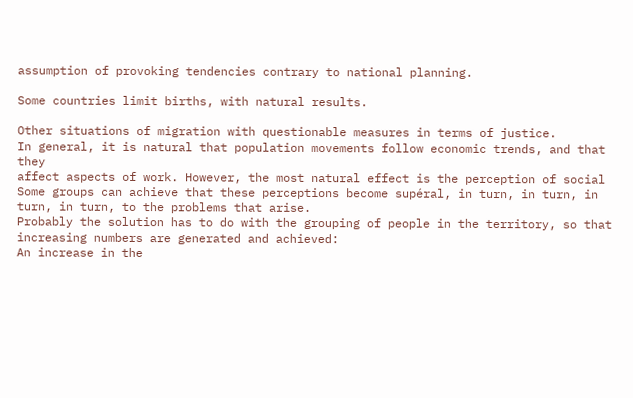assumption of provoking tendencies contrary to national planning.

Some countries limit births, with natural results.

Other situations of migration with questionable measures in terms of justice.
In general, it is natural that population movements follow economic trends, and that they
affect aspects of work. However, the most natural effect is the perception of social
Some groups can achieve that these perceptions become supéral, in turn, in turn, in
turn, in turn, to the problems that arise.
Probably the solution has to do with the grouping of people in the territory, so that
increasing numbers are generated and achieved:
An increase in the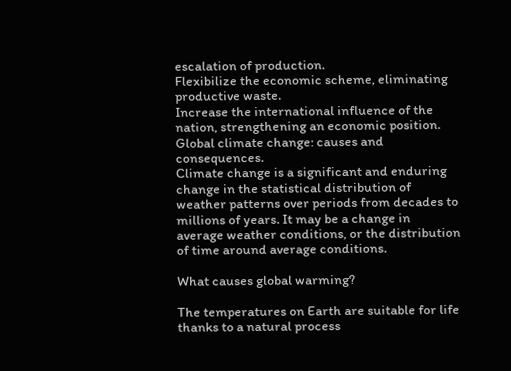escalation of production.
Flexibilize the economic scheme, eliminating productive waste.
Increase the international influence of the nation, strengthening an economic position.
Global climate change: causes and consequences.
Climate change is a significant and enduring change in the statistical distribution of
weather patterns over periods from decades to millions of years. It may be a change in
average weather conditions, or the distribution of time around average conditions.

What causes global warming?

The temperatures on Earth are suitable for life thanks to a natural process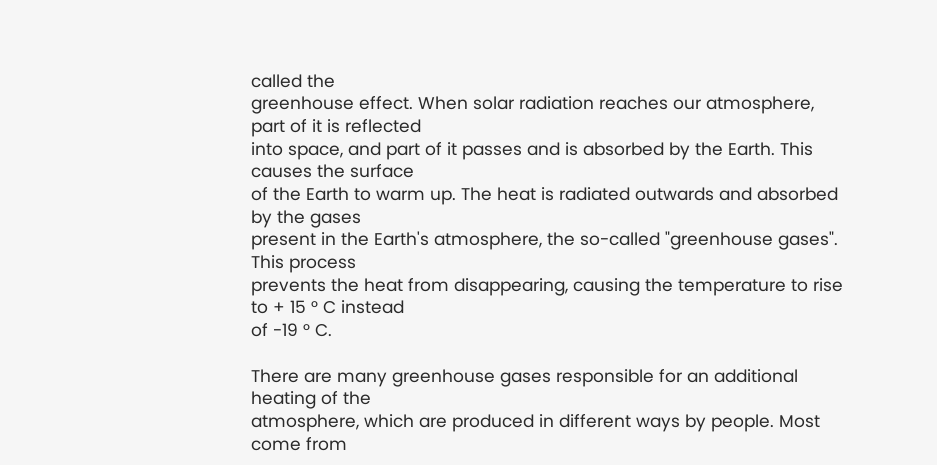called the
greenhouse effect. When solar radiation reaches our atmosphere, part of it is reflected
into space, and part of it passes and is absorbed by the Earth. This causes the surface
of the Earth to warm up. The heat is radiated outwards and absorbed by the gases
present in the Earth's atmosphere, the so-called "greenhouse gases". This process
prevents the heat from disappearing, causing the temperature to rise to + 15 ° C instead
of -19 ° C.

There are many greenhouse gases responsible for an additional heating of the
atmosphere, which are produced in different ways by people. Most come from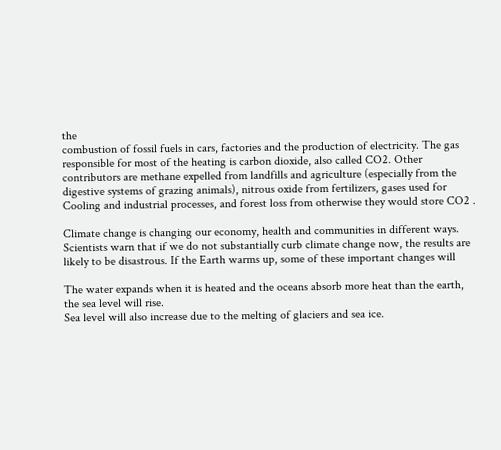the
combustion of fossil fuels in cars, factories and the production of electricity. The gas
responsible for most of the heating is carbon dioxide, also called CO2. Other
contributors are methane expelled from landfills and agriculture (especially from the
digestive systems of grazing animals), nitrous oxide from fertilizers, gases used for
Cooling and industrial processes, and forest loss from otherwise they would store CO2 .

Climate change is changing our economy, health and communities in different ways.
Scientists warn that if we do not substantially curb climate change now, the results are
likely to be disastrous. If the Earth warms up, some of these important changes will

The water expands when it is heated and the oceans absorb more heat than the earth,
the sea level will rise.
Sea level will also increase due to the melting of glaciers and sea ice.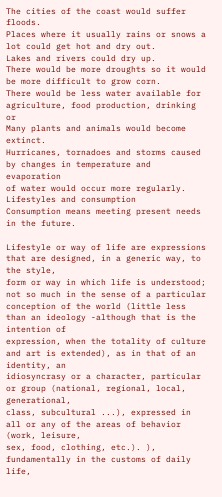The cities of the coast would suffer floods.
Places where it usually rains or snows a lot could get hot and dry out.
Lakes and rivers could dry up.
There would be more droughts so it would be more difficult to grow corn.
There would be less water available for agriculture, food production, drinking or
Many plants and animals would become extinct.
Hurricanes, tornadoes and storms caused by changes in temperature and evaporation
of water would occur more regularly.
Lifestyles and consumption
Consumption means meeting present needs in the future.

Lifestyle or way of life are expressions that are designed, in a generic way, to the style,
form or way in which life is understood; not so much in the sense of a particular
conception of the world (little less than an ideology -although that is the intention of
expression, when the totality of culture and art is extended), as in that of an identity, an
idiosyncrasy or a character, particular or group (national, regional, local, generational,
class, subcultural ...), expressed in all or any of the areas of behavior (work, leisure,
sex, food, clothing, etc.). ), fundamentally in the customs of daily life,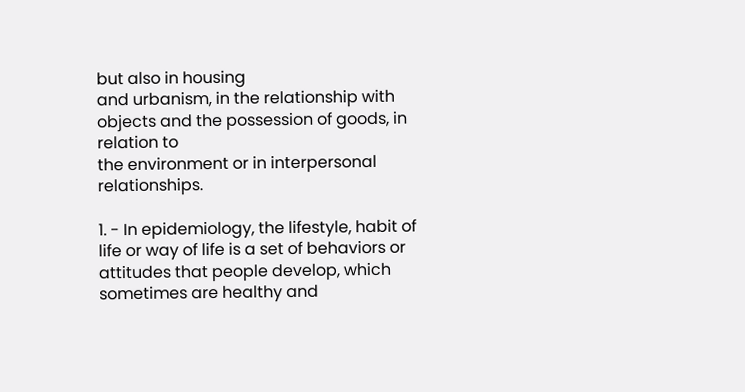but also in housing
and urbanism, in the relationship with objects and the possession of goods, in relation to
the environment or in interpersonal relationships.

1. - In epidemiology, the lifestyle, habit of life or way of life is a set of behaviors or
attitudes that people develop, which sometimes are healthy and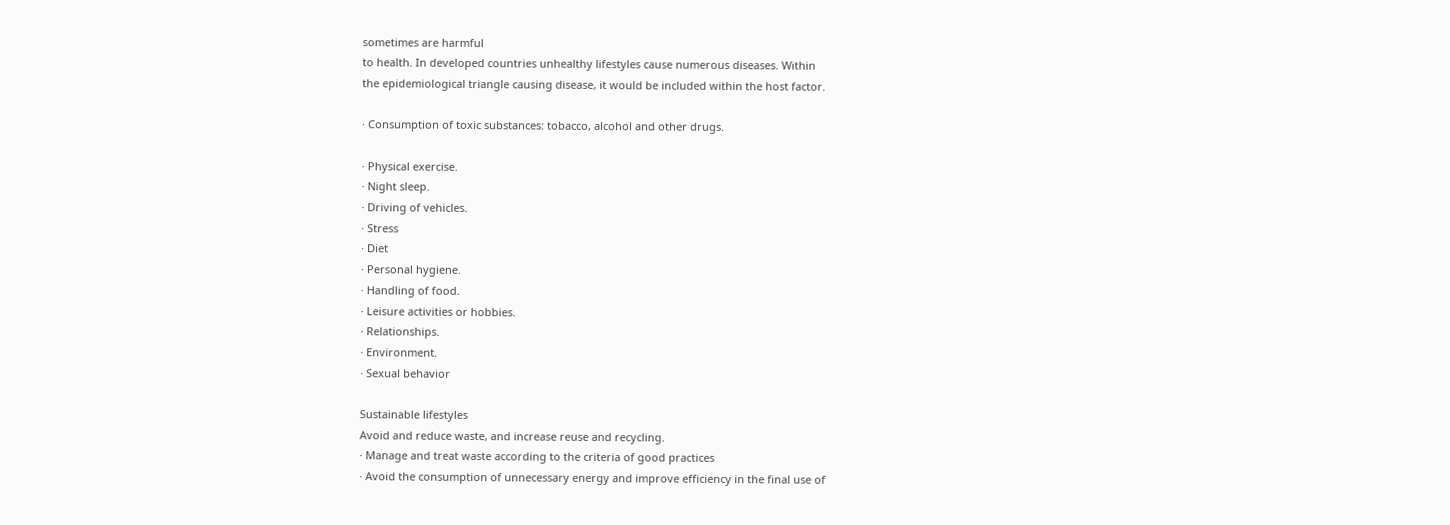sometimes are harmful
to health. In developed countries unhealthy lifestyles cause numerous diseases. Within
the epidemiological triangle causing disease, it would be included within the host factor.

· Consumption of toxic substances: tobacco, alcohol and other drugs.

· Physical exercise.
· Night sleep.
· Driving of vehicles.
· Stress
· Diet
· Personal hygiene.
· Handling of food.
· Leisure activities or hobbies.
· Relationships.
· Environment.
· Sexual behavior

Sustainable lifestyles
Avoid and reduce waste, and increase reuse and recycling.
· Manage and treat waste according to the criteria of good practices
· Avoid the consumption of unnecessary energy and improve efficiency in the final use of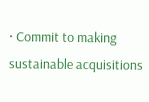· Commit to making sustainable acquisitions